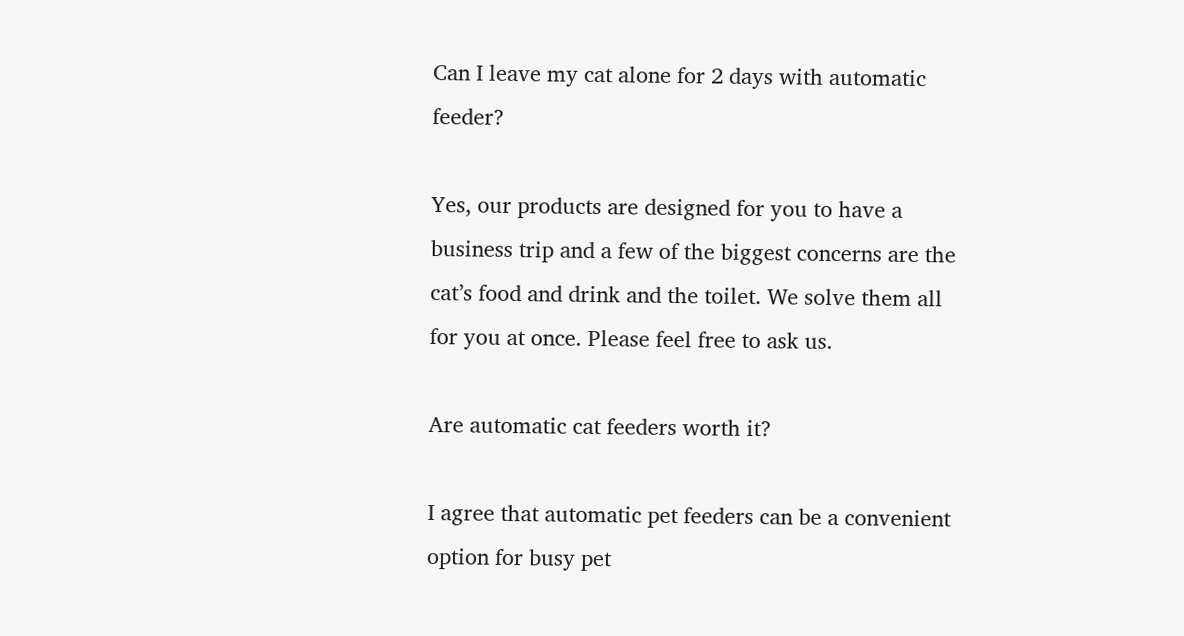Can I leave my cat alone for 2 days with automatic feeder?

Yes, our products are designed for you to have a business trip and a few of the biggest concerns are the cat’s food and drink and the toilet. We solve them all for you at once. Please feel free to ask us.

Are automatic cat feeders worth it?

I agree that automatic pet feeders can be a convenient option for busy pet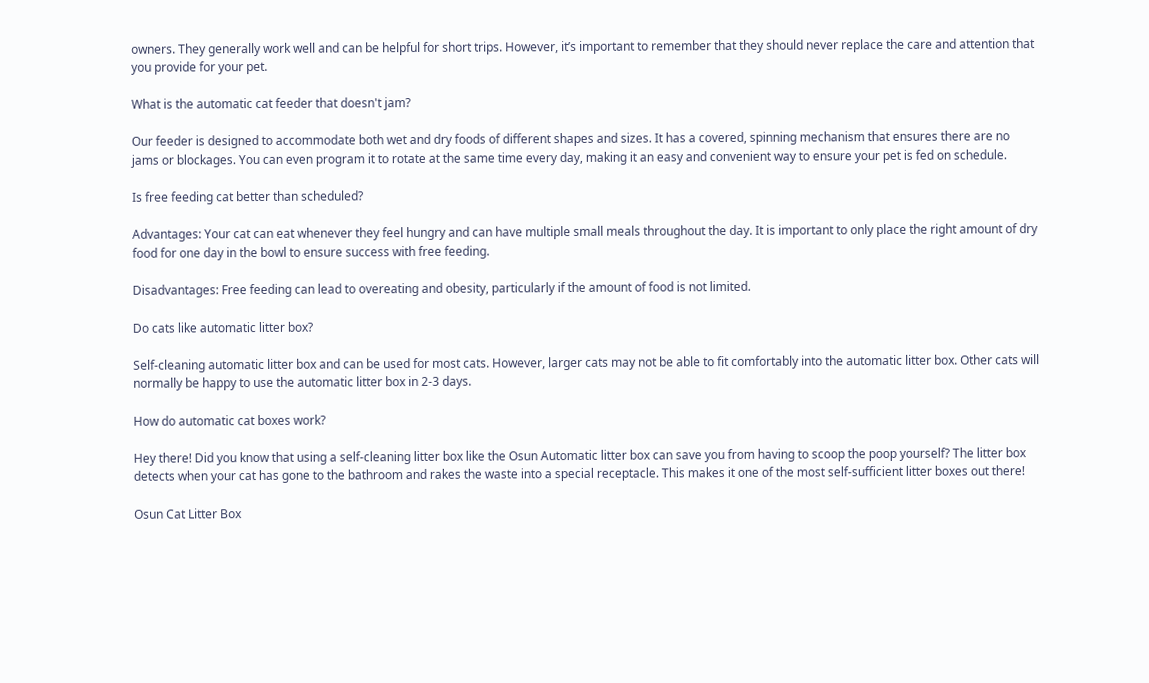owners. They generally work well and can be helpful for short trips. However, it’s important to remember that they should never replace the care and attention that you provide for your pet.

What is the automatic cat feeder that doesn't jam?

Our feeder is designed to accommodate both wet and dry foods of different shapes and sizes. It has a covered, spinning mechanism that ensures there are no jams or blockages. You can even program it to rotate at the same time every day, making it an easy and convenient way to ensure your pet is fed on schedule.

Is free feeding cat better than scheduled?

Advantages: Your cat can eat whenever they feel hungry and can have multiple small meals throughout the day. It is important to only place the right amount of dry food for one day in the bowl to ensure success with free feeding.

Disadvantages: Free feeding can lead to overeating and obesity, particularly if the amount of food is not limited.

Do cats like automatic litter box?

Self-cleaning automatic litter box and can be used for most cats. However, larger cats may not be able to fit comfortably into the automatic litter box. Other cats will normally be happy to use the automatic litter box in 2-3 days.

How do automatic cat boxes work?

Hey there! Did you know that using a self-cleaning litter box like the Osun Automatic litter box can save you from having to scoop the poop yourself? The litter box detects when your cat has gone to the bathroom and rakes the waste into a special receptacle. This makes it one of the most self-sufficient litter boxes out there!

Osun Cat Litter Box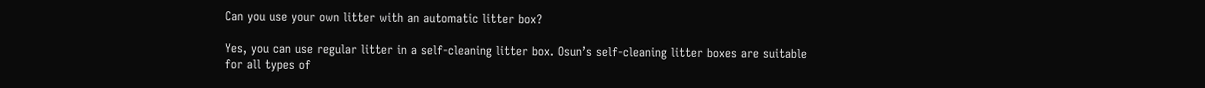Can you use your own litter with an automatic litter box?

Yes, you can use regular litter in a self-cleaning litter box. Osun’s self-cleaning litter boxes are suitable for all types of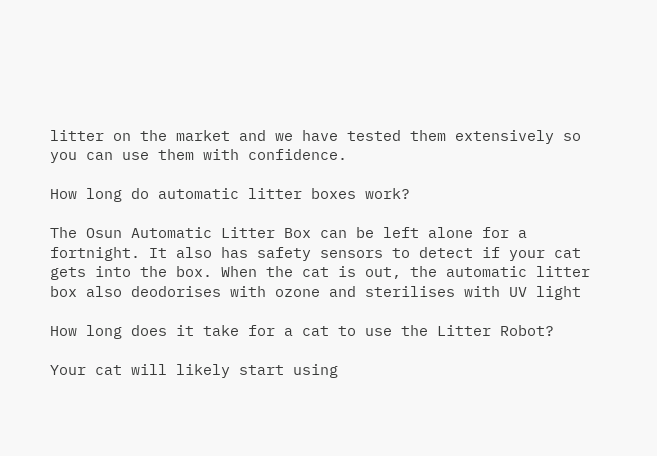litter on the market and we have tested them extensively so you can use them with confidence.

How long do automatic litter boxes work?

The Osun Automatic Litter Box can be left alone for a fortnight. It also has safety sensors to detect if your cat gets into the box. When the cat is out, the automatic litter box also deodorises with ozone and sterilises with UV light

How long does it take for a cat to use the Litter Robot?

Your cat will likely start using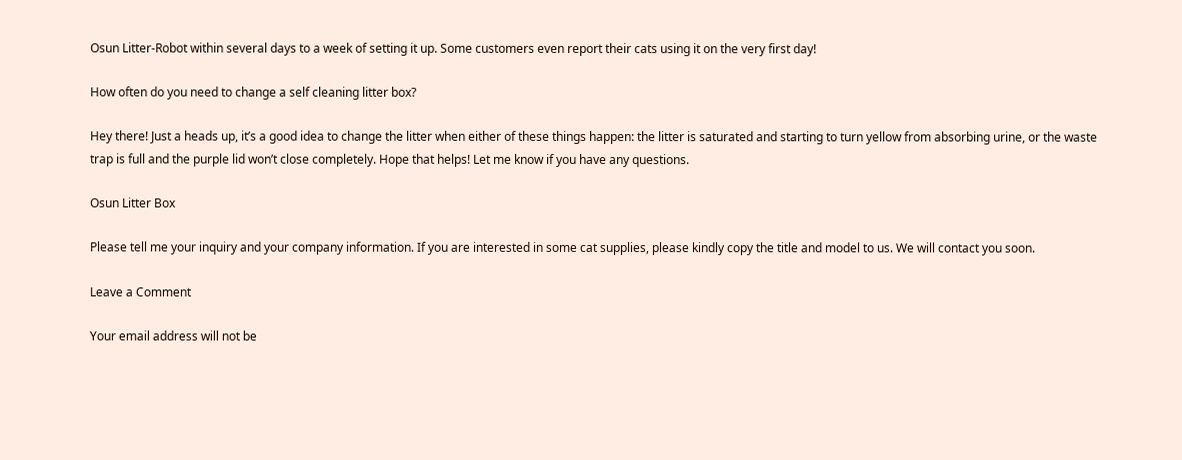Osun Litter-Robot within several days to a week of setting it up. Some customers even report their cats using it on the very first day!

How often do you need to change a self cleaning litter box?

Hey there! Just a heads up, it’s a good idea to change the litter when either of these things happen: the litter is saturated and starting to turn yellow from absorbing urine, or the waste trap is full and the purple lid won’t close completely. Hope that helps! Let me know if you have any questions.

Osun Litter Box

Please tell me your inquiry and your company information. If you are interested in some cat supplies, please kindly copy the title and model to us. We will contact you soon.

Leave a Comment

Your email address will not be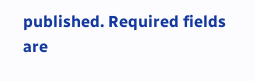published. Required fields are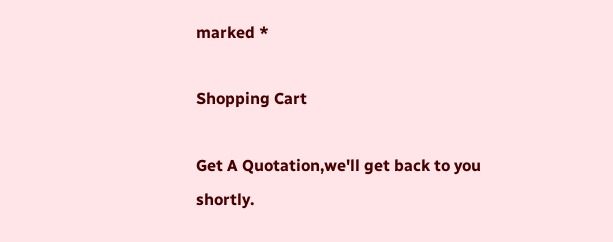marked *

Shopping Cart

Get A Quotation,we'll get back to you shortly.